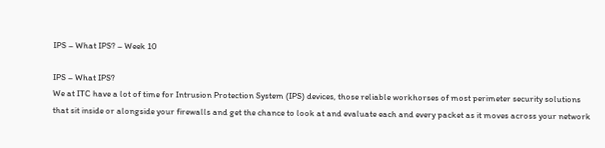IPS – What IPS? – Week 10

IPS – What IPS?
We at ITC have a lot of time for Intrusion Protection System (IPS) devices, those reliable workhorses of most perimeter security solutions that sit inside or alongside your firewalls and get the chance to look at and evaluate each and every packet as it moves across your network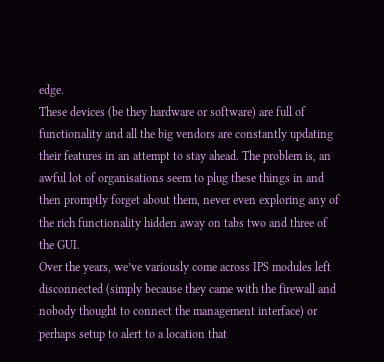edge.
These devices (be they hardware or software) are full of functionality and all the big vendors are constantly updating their features in an attempt to stay ahead. The problem is, an awful lot of organisations seem to plug these things in and then promptly forget about them, never even exploring any of the rich functionality hidden away on tabs two and three of the GUI.
Over the years, we’ve variously come across IPS modules left disconnected (simply because they came with the firewall and nobody thought to connect the management interface) or perhaps setup to alert to a location that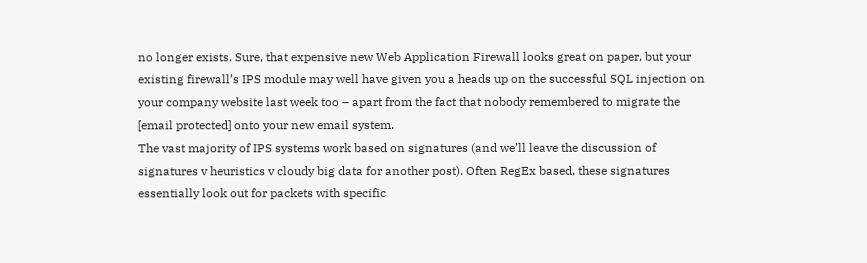no longer exists. Sure, that expensive new Web Application Firewall looks great on paper, but your existing firewall’s IPS module may well have given you a heads up on the successful SQL injection on your company website last week too – apart from the fact that nobody remembered to migrate the [email protected] onto your new email system.
The vast majority of IPS systems work based on signatures (and we’ll leave the discussion of signatures v heuristics v cloudy big data for another post). Often RegEx based, these signatures essentially look out for packets with specific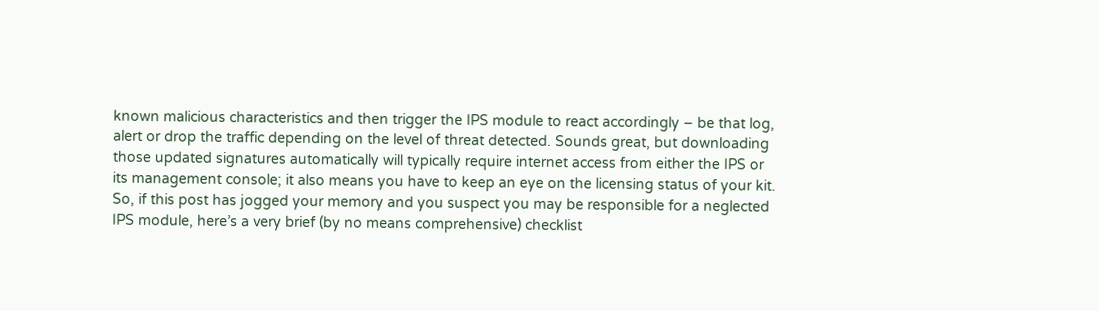known malicious characteristics and then trigger the IPS module to react accordingly – be that log, alert or drop the traffic depending on the level of threat detected. Sounds great, but downloading those updated signatures automatically will typically require internet access from either the IPS or its management console; it also means you have to keep an eye on the licensing status of your kit.
So, if this post has jogged your memory and you suspect you may be responsible for a neglected IPS module, here’s a very brief (by no means comprehensive) checklist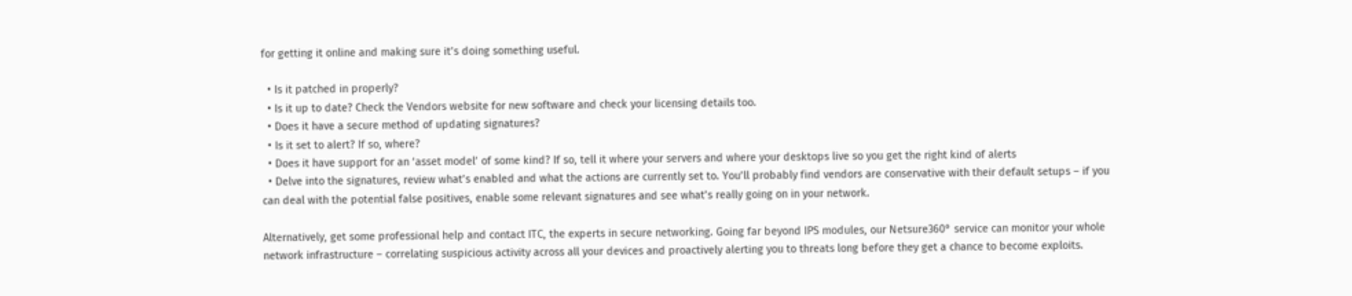for getting it online and making sure it’s doing something useful.

  • Is it patched in properly?
  • Is it up to date? Check the Vendors website for new software and check your licensing details too.
  • Does it have a secure method of updating signatures?
  • Is it set to alert? If so, where?
  • Does it have support for an ‘asset model’ of some kind? If so, tell it where your servers and where your desktops live so you get the right kind of alerts
  • Delve into the signatures, review what’s enabled and what the actions are currently set to. You’ll probably find vendors are conservative with their default setups – if you can deal with the potential false positives, enable some relevant signatures and see what’s really going on in your network.

Alternatively, get some professional help and contact ITC, the experts in secure networking. Going far beyond IPS modules, our Netsure360° service can monitor your whole network infrastructure – correlating suspicious activity across all your devices and proactively alerting you to threats long before they get a chance to become exploits.